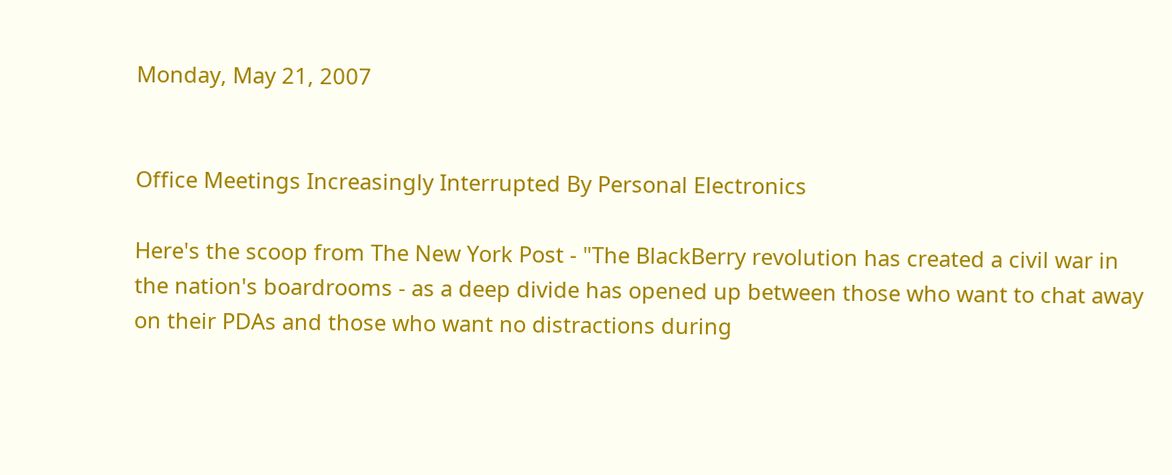Monday, May 21, 2007


Office Meetings Increasingly Interrupted By Personal Electronics

Here's the scoop from The New York Post - "The BlackBerry revolution has created a civil war in the nation's boardrooms - as a deep divide has opened up between those who want to chat away on their PDAs and those who want no distractions during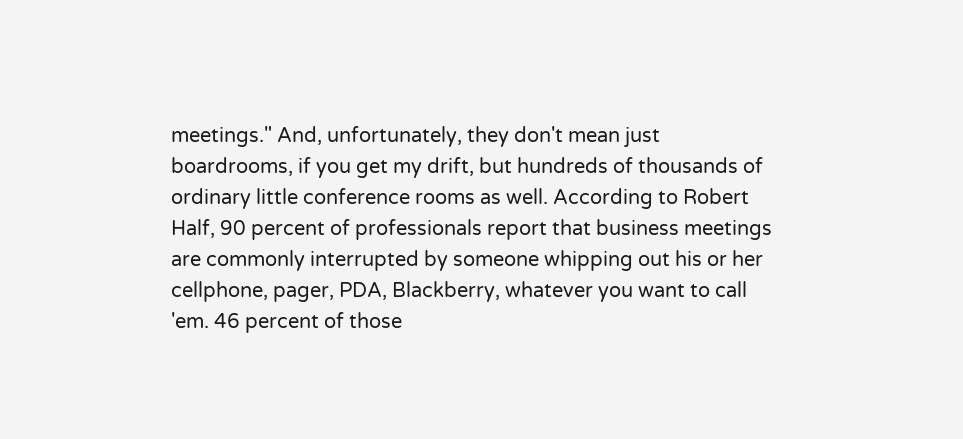meetings." And, unfortunately, they don't mean just boardrooms, if you get my drift, but hundreds of thousands of ordinary little conference rooms as well. According to Robert Half, 90 percent of professionals report that business meetings are commonly interrupted by someone whipping out his or her cellphone, pager, PDA, Blackberry, whatever you want to call 'em. 46 percent of those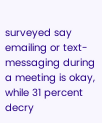surveyed say emailing or text-messaging during a meeting is okay, while 31 percent decry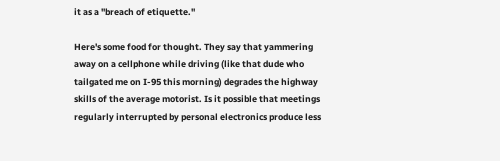it as a "breach of etiquette."

Here's some food for thought. They say that yammering away on a cellphone while driving (like that dude who tailgated me on I-95 this morning) degrades the highway skills of the average motorist. Is it possible that meetings regularly interrupted by personal electronics produce less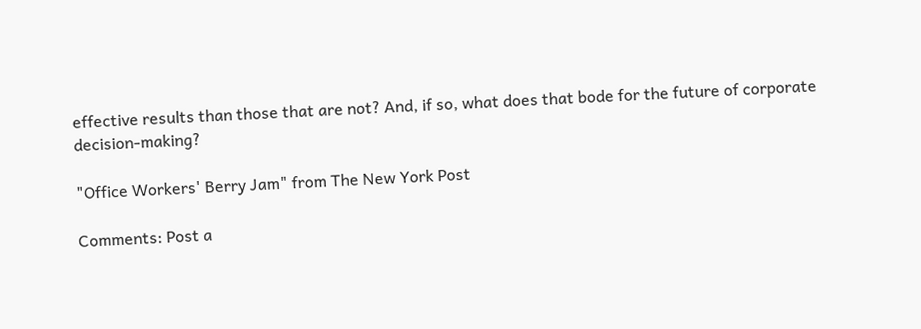effective results than those that are not? And, if so, what does that bode for the future of corporate decision-making?

"Office Workers' Berry Jam" from The New York Post

Comments: Post a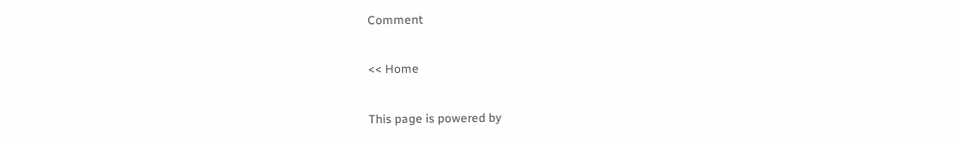Comment

<< Home

This page is powered by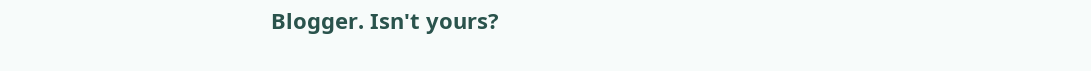Blogger. Isn't yours?